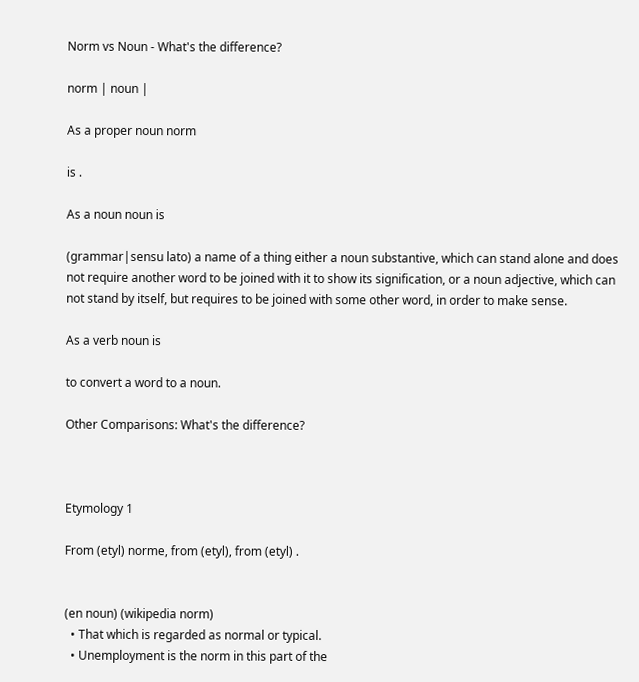Norm vs Noun - What's the difference?

norm | noun |

As a proper noun norm

is .

As a noun noun is

(grammar|sensu lato) a name of a thing either a noun substantive, which can stand alone and does not require another word to be joined with it to show its signification, or a noun adjective, which can not stand by itself, but requires to be joined with some other word, in order to make sense.

As a verb noun is

to convert a word to a noun.

Other Comparisons: What's the difference?



Etymology 1

From (etyl) norme, from (etyl), from (etyl) .


(en noun) (wikipedia norm)
  • That which is regarded as normal or typical.
  • Unemployment is the norm in this part of the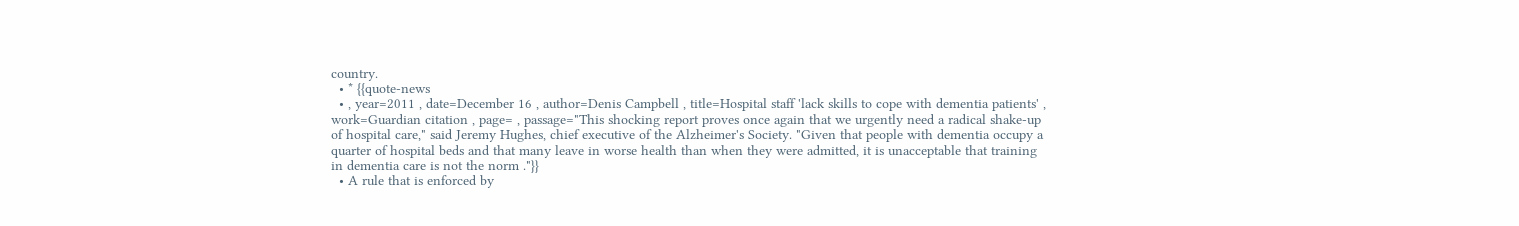country.
  • * {{quote-news
  • , year=2011 , date=December 16 , author=Denis Campbell , title=Hospital staff 'lack skills to cope with dementia patients' , work=Guardian citation , page= , passage="This shocking report proves once again that we urgently need a radical shake-up of hospital care," said Jeremy Hughes, chief executive of the Alzheimer's Society. "Given that people with dementia occupy a quarter of hospital beds and that many leave in worse health than when they were admitted, it is unacceptable that training in dementia care is not the norm ."}}
  • A rule that is enforced by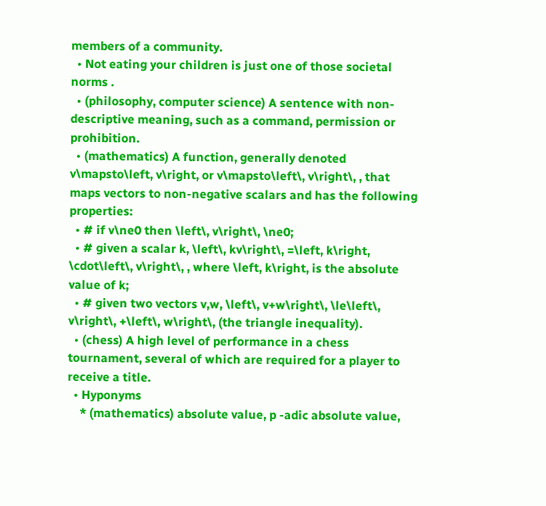members of a community.
  • Not eating your children is just one of those societal norms .
  • (philosophy, computer science) A sentence with non-descriptive meaning, such as a command, permission or prohibition.
  • (mathematics) A function, generally denoted v\mapsto\left, v\right, or v\mapsto\left\, v\right\, , that maps vectors to non-negative scalars and has the following properties:
  • # if v\ne0 then \left\, v\right\, \ne0;
  • # given a scalar k, \left\, kv\right\, =\left, k\right, \cdot\left\, v\right\, , where \left, k\right, is the absolute value of k;
  • # given two vectors v,w, \left\, v+w\right\, \le\left\, v\right\, +\left\, w\right\, (the triangle inequality).
  • (chess) A high level of performance in a chess tournament, several of which are required for a player to receive a title.
  • Hyponyms
    * (mathematics) absolute value, p -adic absolute value,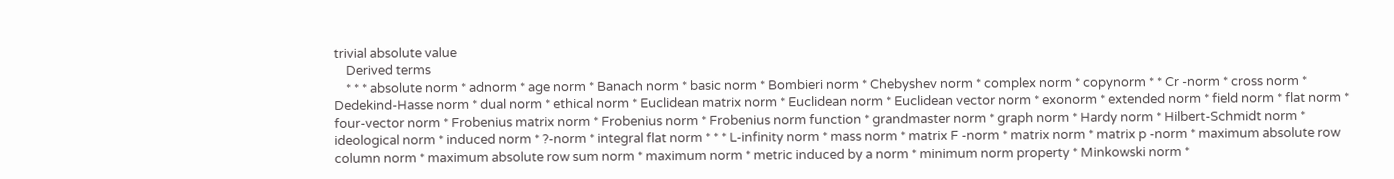trivial absolute value
    Derived terms
    * * * absolute norm * adnorm * age norm * Banach norm * basic norm * Bombieri norm * Chebyshev norm * complex norm * copynorm * * Cr -norm * cross norm * Dedekind-Hasse norm * dual norm * ethical norm * Euclidean matrix norm * Euclidean norm * Euclidean vector norm * exonorm * extended norm * field norm * flat norm * four-vector norm * Frobenius matrix norm * Frobenius norm * Frobenius norm function * grandmaster norm * graph norm * Hardy norm * Hilbert-Schmidt norm * ideological norm * induced norm * ?-norm * integral flat norm * * * L-infinity norm * mass norm * matrix F -norm * matrix norm * matrix p -norm * maximum absolute row column norm * maximum absolute row sum norm * maximum norm * metric induced by a norm * minimum norm property * Minkowski norm *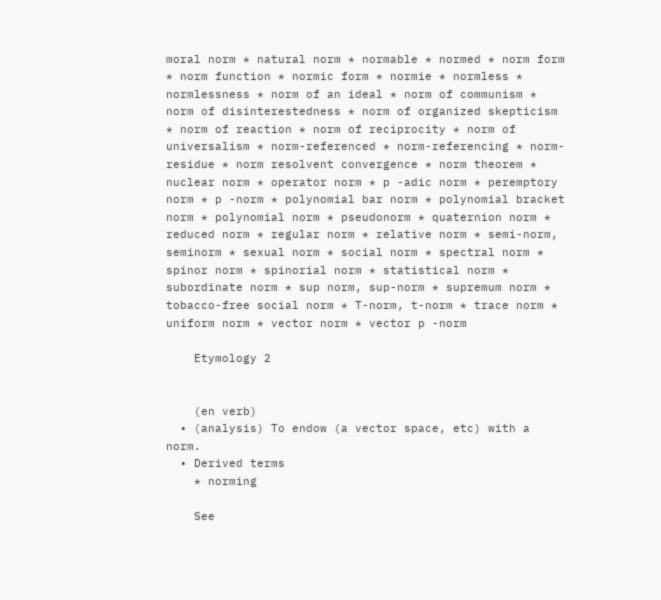moral norm * natural norm * normable * normed * norm form * norm function * normic form * normie * normless * normlessness * norm of an ideal * norm of communism * norm of disinterestedness * norm of organized skepticism * norm of reaction * norm of reciprocity * norm of universalism * norm-referenced * norm-referencing * norm-residue * norm resolvent convergence * norm theorem * nuclear norm * operator norm * p -adic norm * peremptory norm * p -norm * polynomial bar norm * polynomial bracket norm * polynomial norm * pseudonorm * quaternion norm * reduced norm * regular norm * relative norm * semi-norm, seminorm * sexual norm * social norm * spectral norm * spinor norm * spinorial norm * statistical norm * subordinate norm * sup norm, sup-norm * supremum norm * tobacco-free social norm * T-norm, t-norm * trace norm * uniform norm * vector norm * vector p -norm

    Etymology 2


    (en verb)
  • (analysis) To endow (a vector space, etc) with a norm.
  • Derived terms
    * norming

    See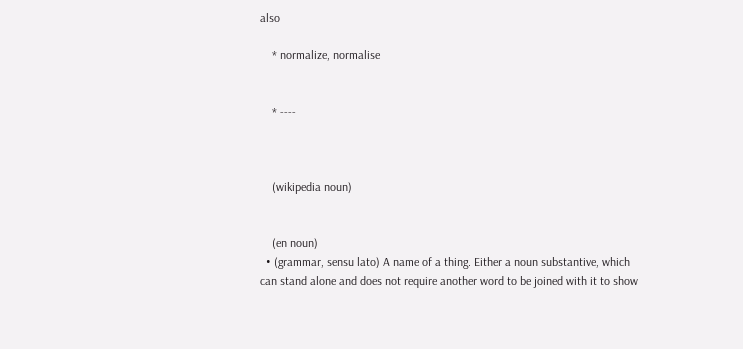also

    * normalize, normalise


    * ----



    (wikipedia noun)


    (en noun)
  • (grammar, sensu lato) A name of a thing. Either a noun substantive, which can stand alone and does not require another word to be joined with it to show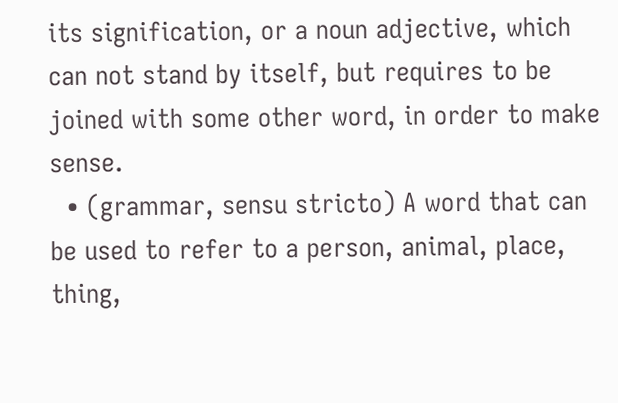its signification, or a noun adjective, which can not stand by itself, but requires to be joined with some other word, in order to make sense.
  • (grammar, sensu stricto) A word that can be used to refer to a person, animal, place, thing,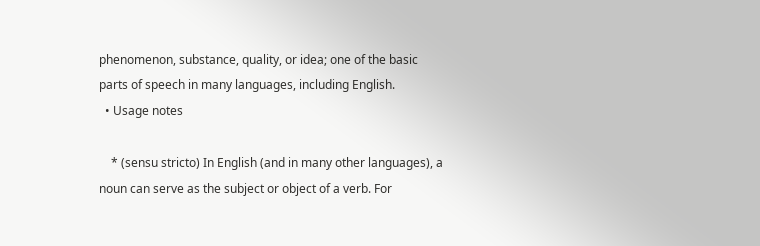phenomenon, substance, quality, or idea; one of the basic parts of speech in many languages, including English.
  • Usage notes

    * (sensu stricto) In English (and in many other languages), a noun can serve as the subject or object of a verb. For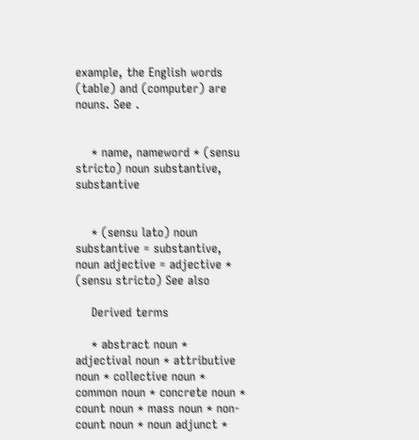example, the English words (table) and (computer) are nouns. See .


    * name, nameword * (sensu stricto) noun substantive, substantive


    * (sensu lato) noun substantive = substantive, noun adjective = adjective * (sensu stricto) See also

    Derived terms

    * abstract noun * adjectival noun * attributive noun * collective noun * common noun * concrete noun * count noun * mass noun * non-count noun * noun adjunct *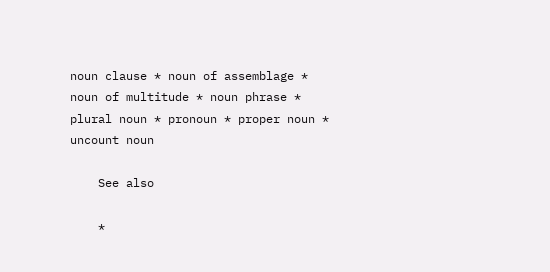noun clause * noun of assemblage * noun of multitude * noun phrase * plural noun * pronoun * proper noun * uncount noun

    See also

    *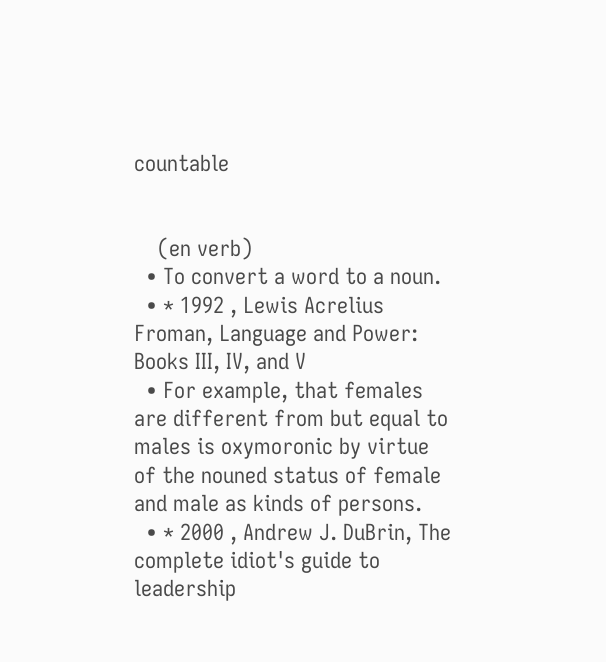countable


    (en verb)
  • To convert a word to a noun.
  • * 1992 , Lewis Acrelius Froman, Language and Power: Books III, IV, and V
  • For example, that females are different from but equal to males is oxymoronic by virtue of the nouned status of female and male as kinds of persons.
  • * 2000 , Andrew J. DuBrin, The complete idiot's guide to leadership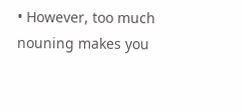• However, too much nouning makes you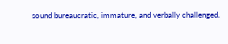sound bureaucratic, immature, and verbally challenged.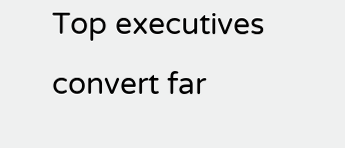Top executives convert far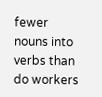fewer nouns into verbs than do workers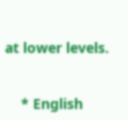at lower levels.


    * English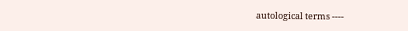autological terms ----